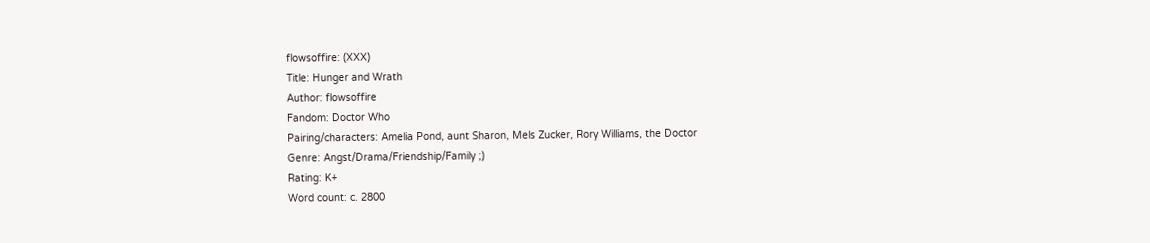flowsoffire: (XXX)
Title: Hunger and Wrath
Author: flowsoffire
Fandom: Doctor Who
Pairing/characters: Amelia Pond, aunt Sharon, Mels Zucker, Rory Williams, the Doctor
Genre: Angst/Drama/Friendship/Family ;)
Rating: K+
Word count: c. 2800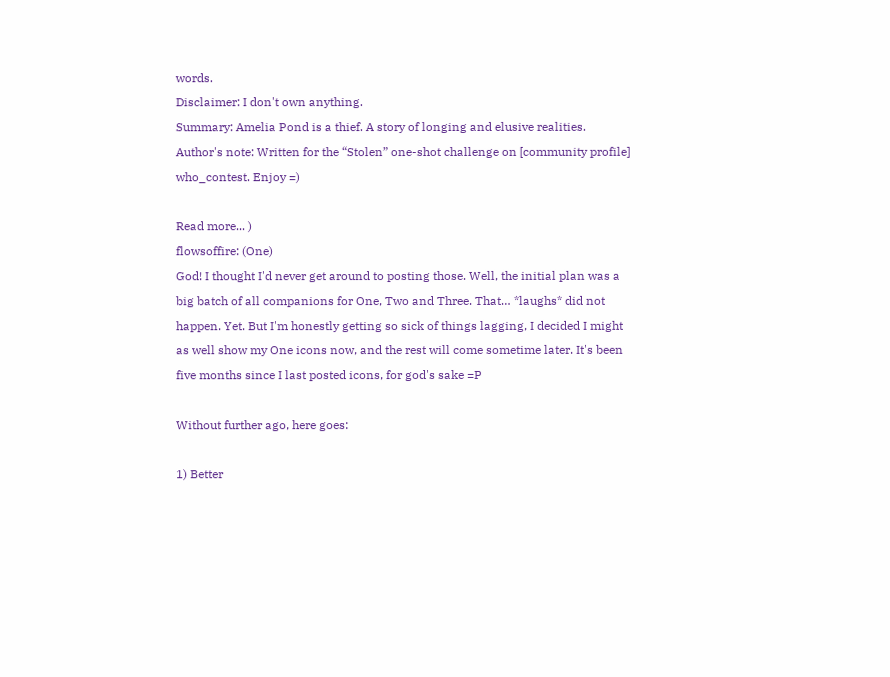words.
Disclaimer: I don't own anything.
Summary: Amelia Pond is a thief. A story of longing and elusive realities.
Author's note: Written for the “Stolen” one-shot challenge on [community profile] who_contest. Enjoy =)

Read more... )
flowsoffire: (One)
God! I thought I'd never get around to posting those. Well, the initial plan was a big batch of all companions for One, Two and Three. That… *laughs* did not happen. Yet. But I'm honestly getting so sick of things lagging, I decided I might as well show my One icons now, and the rest will come sometime later. It's been five months since I last posted icons, for god's sake =P

Without further ago, here goes:

1) Better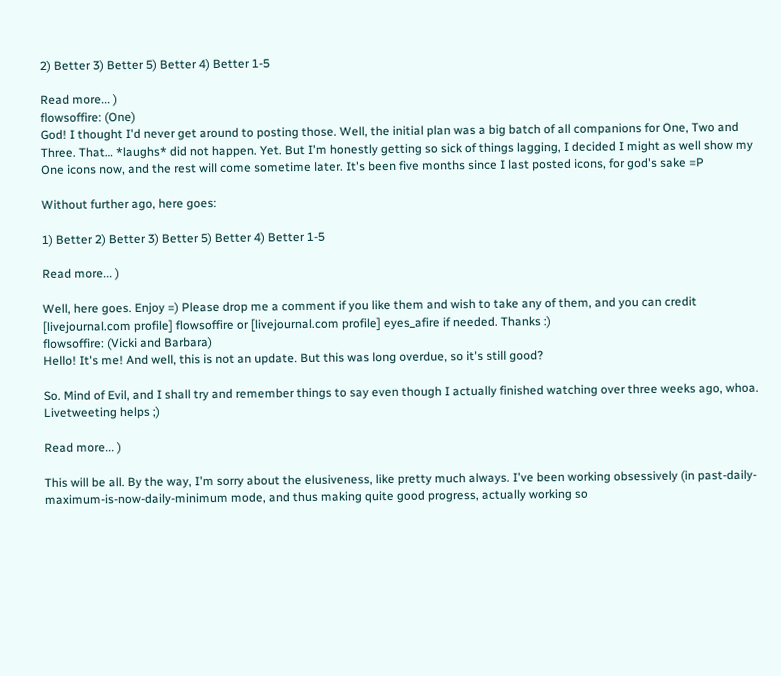2) Better 3) Better 5) Better 4) Better 1-5

Read more... )
flowsoffire: (One)
God! I thought I'd never get around to posting those. Well, the initial plan was a big batch of all companions for One, Two and Three. That… *laughs* did not happen. Yet. But I'm honestly getting so sick of things lagging, I decided I might as well show my One icons now, and the rest will come sometime later. It's been five months since I last posted icons, for god's sake =P

Without further ago, here goes:

1) Better 2) Better 3) Better 5) Better 4) Better 1-5

Read more... )

Well, here goes. Enjoy =) Please drop me a comment if you like them and wish to take any of them, and you can credit [livejournal.com profile] flowsoffire or [livejournal.com profile] eyes_afire if needed. Thanks :)
flowsoffire: (Vicki and Barbara)
Hello! It's me! And well, this is not an update. But this was long overdue, so it's still good?

So. Mind of Evil, and I shall try and remember things to say even though I actually finished watching over three weeks ago, whoa. Livetweeting helps ;)

Read more... )

This will be all. By the way, Iʼm sorry about the elusiveness, like pretty much always. Iʼve been working obsessively (in past-daily-maximum-is-now-daily-minimum mode, and thus making quite good progress, actually working so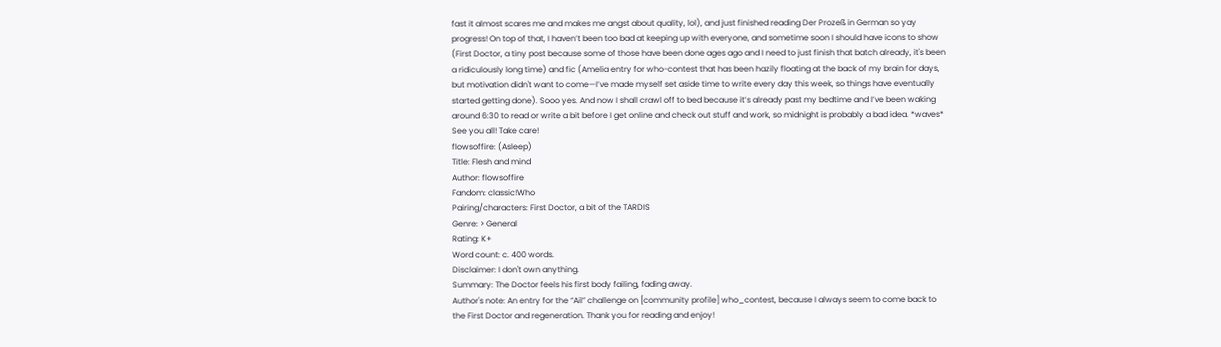fast it almost scares me and makes me angst about quality, lol), and just finished reading Der Prozeß in German so yay progress! On top of that, I havenʼt been too bad at keeping up with everyone, and sometime soon I should have icons to show (First Doctor, a tiny post because some of those have been done ages ago and I need to just finish that batch already, it's been a ridiculously long time) and fic (Amelia entry for who-contest that has been hazily floating at the back of my brain for days, but motivation didn't want to come—Iʼve made myself set aside time to write every day this week, so things have eventually started getting done). Sooo yes. And now I shall crawl off to bed because itʼs already past my bedtime and Iʼve been waking around 6:30 to read or write a bit before I get online and check out stuff and work, so midnight is probably a bad idea. *waves* See you all! Take care!
flowsoffire: (Asleep)
Title: Flesh and mind
Author: flowsoffire
Fandom: classic!Who
Pairing/characters: First Doctor, a bit of the TARDIS
Genre: > General
Rating: K+
Word count: c. 400 words.
Disclaimer: I don't own anything.
Summary: The Doctor feels his first body failing, fading away.
Author's note: An entry for the “Ail” challenge on [community profile] who_contest, because I always seem to come back to the First Doctor and regeneration. Thank you for reading and enjoy!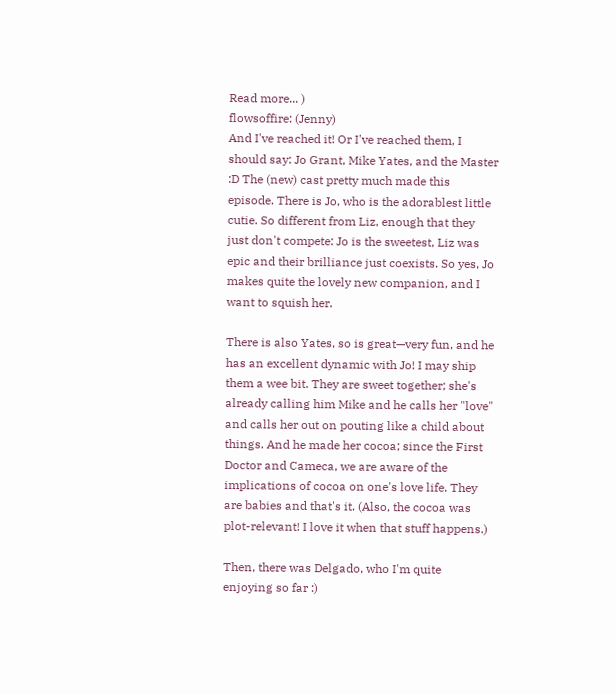Read more... )
flowsoffire: (Jenny)
And I've reached it! Or I've reached them, I should say: Jo Grant, Mike Yates, and the Master :D The (new) cast pretty much made this episode. There is Jo, who is the adorablest little cutie. So different from Liz, enough that they just don't compete: Jo is the sweetest, Liz was epic and their brilliance just coexists. So yes, Jo makes quite the lovely new companion, and I want to squish her.

There is also Yates, so is great—very fun, and he has an excellent dynamic with Jo! I may ship them a wee bit. They are sweet together; she's already calling him Mike and he calls her "love" and calls her out on pouting like a child about things. And he made her cocoa; since the First Doctor and Cameca, we are aware of the implications of cocoa on one's love life. They are babies and that's it. (Also, the cocoa was plot-relevant! I love it when that stuff happens.)

Then, there was Delgado, who I'm quite enjoying so far :)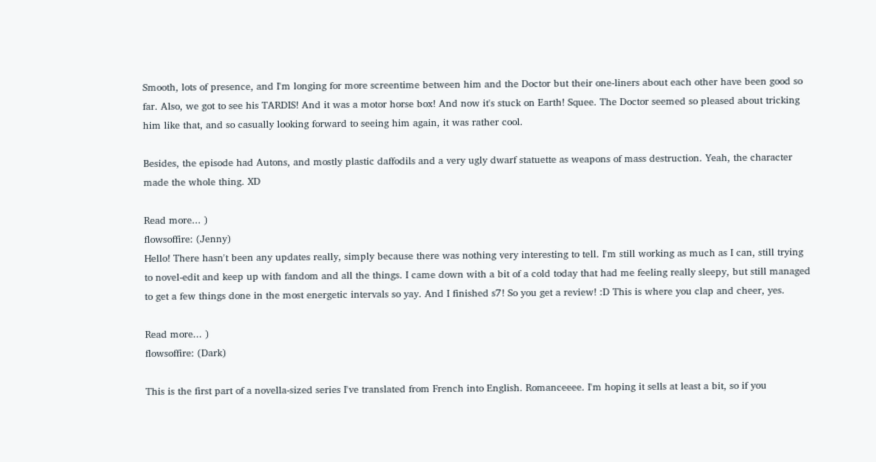Smooth, lots of presence, and I'm longing for more screentime between him and the Doctor but their one-liners about each other have been good so far. Also, we got to see his TARDIS! And it was a motor horse box! And now it's stuck on Earth! Squee. The Doctor seemed so pleased about tricking him like that, and so casually looking forward to seeing him again, it was rather cool.

Besides, the episode had Autons, and mostly plastic daffodils and a very ugly dwarf statuette as weapons of mass destruction. Yeah, the character made the whole thing. XD

Read more... )
flowsoffire: (Jenny)
Hello! There hasn't been any updates really, simply because there was nothing very interesting to tell. I'm still working as much as I can, still trying to novel-edit and keep up with fandom and all the things. I came down with a bit of a cold today that had me feeling really sleepy, but still managed to get a few things done in the most energetic intervals so yay. And I finished s7! So you get a review! :D This is where you clap and cheer, yes.

Read more... )
flowsoffire: (Dark)

This is the first part of a novella-sized series I've translated from French into English. Romanceeee. I'm hoping it sells at least a bit, so if you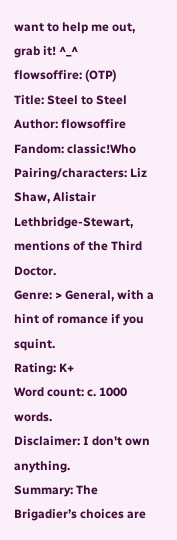want to help me out, grab it! ^_^
flowsoffire: (OTP)
Title: Steel to Steel
Author: flowsoffire
Fandom: classic!Who
Pairing/characters: Liz Shaw, Alistair Lethbridge-Stewart, mentions of the Third Doctor.
Genre: > General, with a hint of romance if you squint.
Rating: K+
Word count: c. 1000 words.
Disclaimer: I don't own anything.
Summary: The Brigadier’s choices are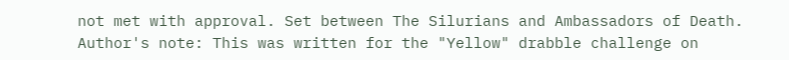not met with approval. Set between The Silurians and Ambassadors of Death.
Author's note: This was written for the "Yellow" drabble challenge on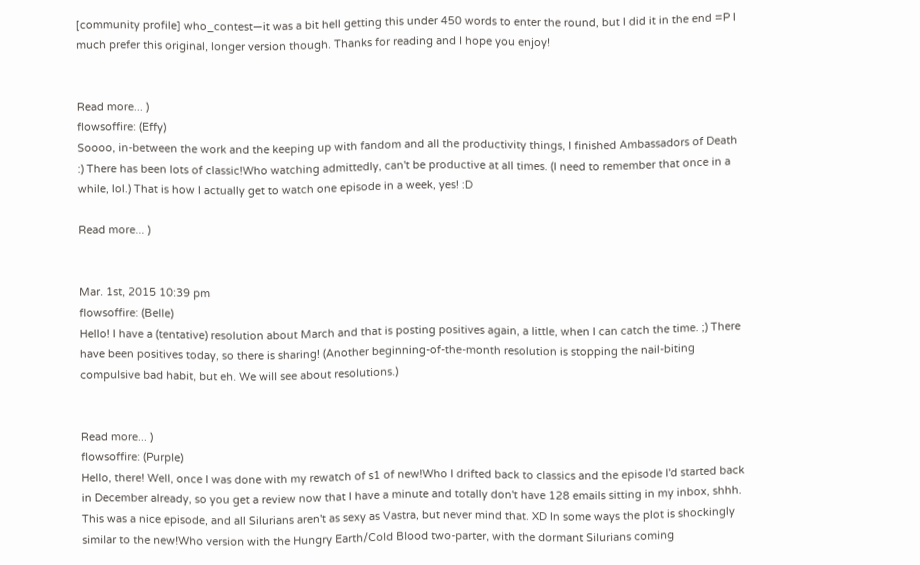[community profile] who_contest—it was a bit hell getting this under 450 words to enter the round, but I did it in the end =P I much prefer this original, longer version though. Thanks for reading and I hope you enjoy!


Read more... )
flowsoffire: (Effy)
Soooo, in-between the work and the keeping up with fandom and all the productivity things, I finished Ambassadors of Death :) There has been lots of classic!Who watching admittedly, can't be productive at all times. (I need to remember that once in a while, lol.) That is how I actually get to watch one episode in a week, yes! :D

Read more... )


Mar. 1st, 2015 10:39 pm
flowsoffire: (Belle)
Hello! I have a (tentative) resolution about March and that is posting positives again, a little, when I can catch the time. ;) There have been positives today, so there is sharing! (Another beginning-of-the-month resolution is stopping the nail-biting compulsive bad habit, but eh. We will see about resolutions.)


Read more... )
flowsoffire: (Purple)
Hello, there! Well, once I was done with my rewatch of s1 of new!Who I drifted back to classics and the episode I'd started back in December already, so you get a review now that I have a minute and totally don't have 128 emails sitting in my inbox, shhh. This was a nice episode, and all Silurians aren't as sexy as Vastra, but never mind that. XD In some ways the plot is shockingly similar to the new!Who version with the Hungry Earth/Cold Blood two-parter, with the dormant Silurians coming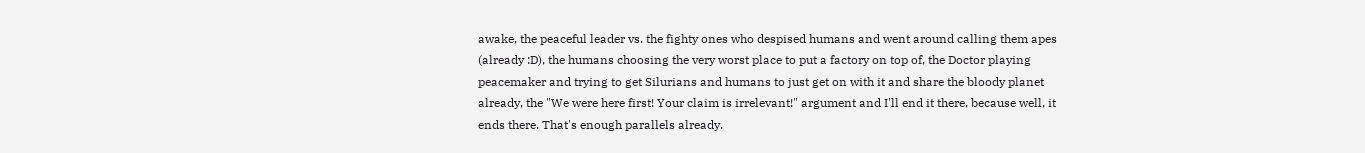awake, the peaceful leader vs. the fighty ones who despised humans and went around calling them apes (already :D), the humans choosing the very worst place to put a factory on top of, the Doctor playing peacemaker and trying to get Silurians and humans to just get on with it and share the bloody planet already, the "We were here first! Your claim is irrelevant!" argument and I'll end it there, because well, it ends there. That's enough parallels already.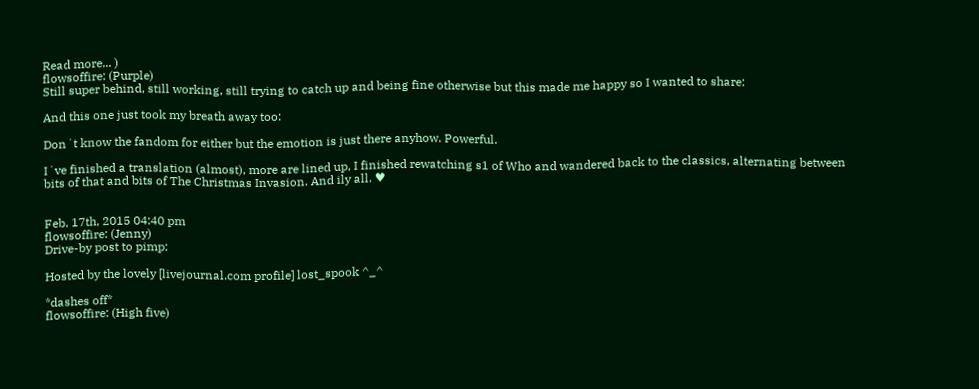Read more... )
flowsoffire: (Purple)
Still super behind, still working, still trying to catch up and being fine otherwise but this made me happy so I wanted to share:

And this one just took my breath away too:

Donʼt know the fandom for either but the emotion is just there anyhow. Powerful.

Iʼve finished a translation (almost), more are lined up, I finished rewatching s1 of Who and wandered back to the classics, alternating between bits of that and bits of The Christmas Invasion. And ily all. ♥


Feb. 17th, 2015 04:40 pm
flowsoffire: (Jenny)
Drive-by post to pimp:

Hosted by the lovely [livejournal.com profile] lost_spook ^_^

*dashes off*
flowsoffire: (High five)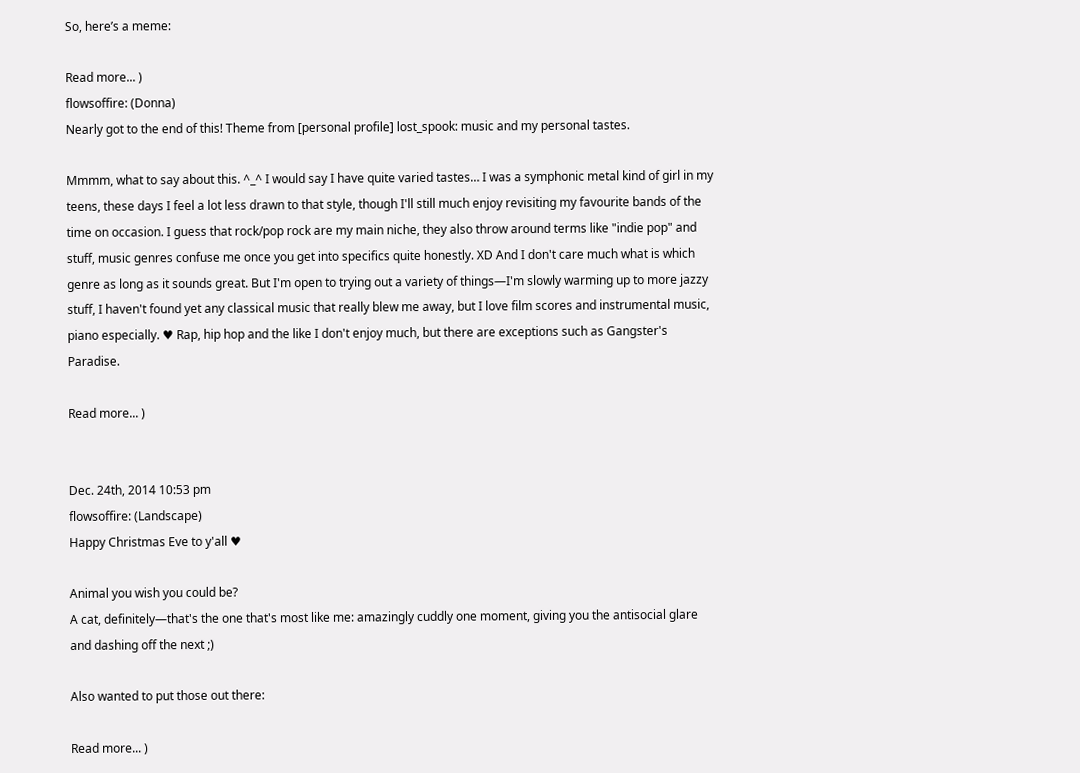So, here’s a meme:

Read more... )
flowsoffire: (Donna)
Nearly got to the end of this! Theme from [personal profile] lost_spook: music and my personal tastes.

Mmmm, what to say about this. ^_^ I would say I have quite varied tastes… I was a symphonic metal kind of girl in my teens, these days I feel a lot less drawn to that style, though I'll still much enjoy revisiting my favourite bands of the time on occasion. I guess that rock/pop rock are my main niche, they also throw around terms like "indie pop" and stuff, music genres confuse me once you get into specifics quite honestly. XD And I don't care much what is which genre as long as it sounds great. But I'm open to trying out a variety of things—I'm slowly warming up to more jazzy stuff, I haven't found yet any classical music that really blew me away, but I love film scores and instrumental music, piano especially. ♥ Rap, hip hop and the like I don't enjoy much, but there are exceptions such as Gangster's Paradise.

Read more... )


Dec. 24th, 2014 10:53 pm
flowsoffire: (Landscape)
Happy Christmas Eve to y'all ♥

Animal you wish you could be?
A cat, definitely—that's the one that's most like me: amazingly cuddly one moment, giving you the antisocial glare and dashing off the next ;)

Also wanted to put those out there:

Read more... )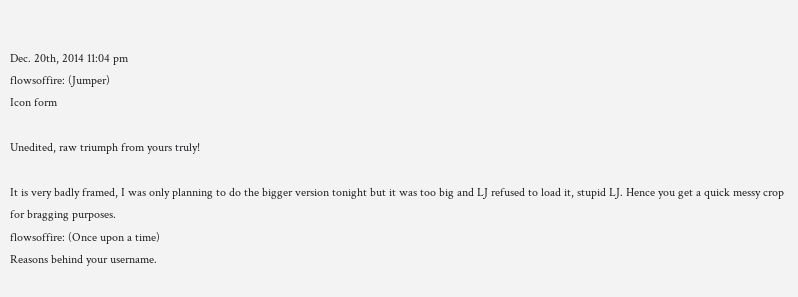Dec. 20th, 2014 11:04 pm
flowsoffire: (Jumper)
Icon form

Unedited, raw triumph from yours truly!

It is very badly framed, I was only planning to do the bigger version tonight but it was too big and LJ refused to load it, stupid LJ. Hence you get a quick messy crop for bragging purposes.
flowsoffire: (Once upon a time)
Reasons behind your username.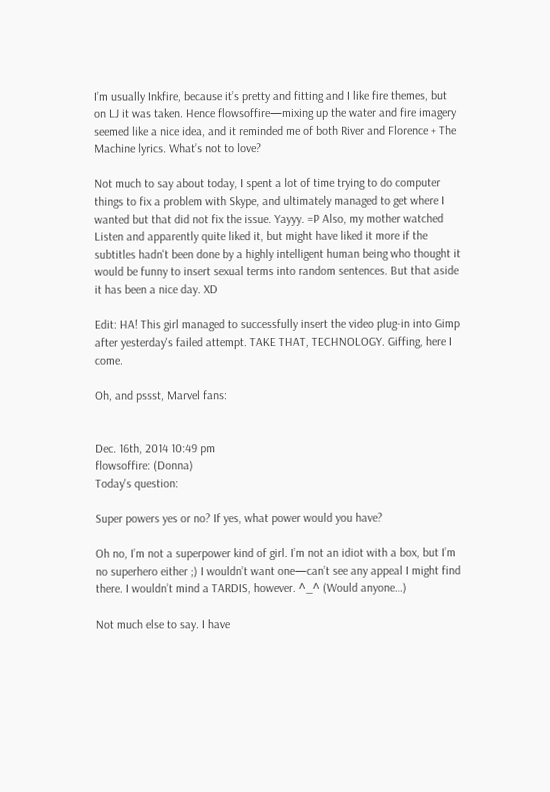I’m usually Inkfire, because it’s pretty and fitting and I like fire themes, but on LJ it was taken. Hence flowsoffire—mixing up the water and fire imagery seemed like a nice idea, and it reminded me of both River and Florence + The Machine lyrics. What’s not to love?

Not much to say about today, I spent a lot of time trying to do computer things to fix a problem with Skype, and ultimately managed to get where I wanted but that did not fix the issue. Yayyy. =P Also, my mother watched Listen and apparently quite liked it, but might have liked it more if the subtitles hadn't been done by a highly intelligent human being who thought it would be funny to insert sexual terms into random sentences. But that aside it has been a nice day. XD

Edit: HA! This girl managed to successfully insert the video plug-in into Gimp after yesterday's failed attempt. TAKE THAT, TECHNOLOGY. Giffing, here I come.

Oh, and pssst, Marvel fans:


Dec. 16th, 2014 10:49 pm
flowsoffire: (Donna)
Today's question:

Super powers yes or no? If yes, what power would you have?

Oh no, I’m not a superpower kind of girl. I’m not an idiot with a box, but I’m no superhero either ;) I wouldn’t want one—can’t see any appeal I might find there. I wouldn’t mind a TARDIS, however. ^_^ (Would anyone…)

Not much else to say. I have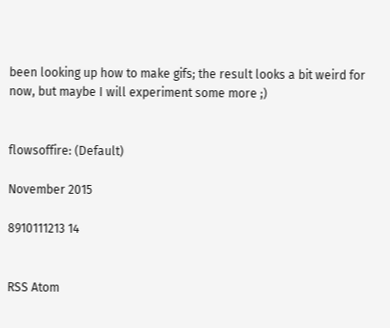been looking up how to make gifs; the result looks a bit weird for now, but maybe I will experiment some more ;)


flowsoffire: (Default)

November 2015

8910111213 14


RSS Atom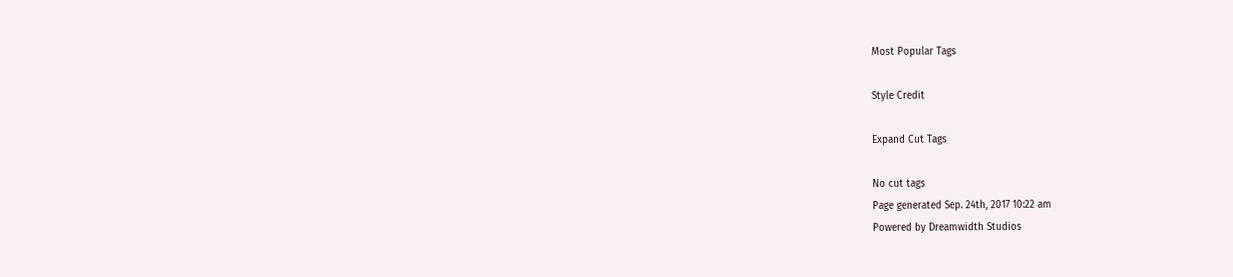Most Popular Tags

Style Credit

Expand Cut Tags

No cut tags
Page generated Sep. 24th, 2017 10:22 am
Powered by Dreamwidth Studios